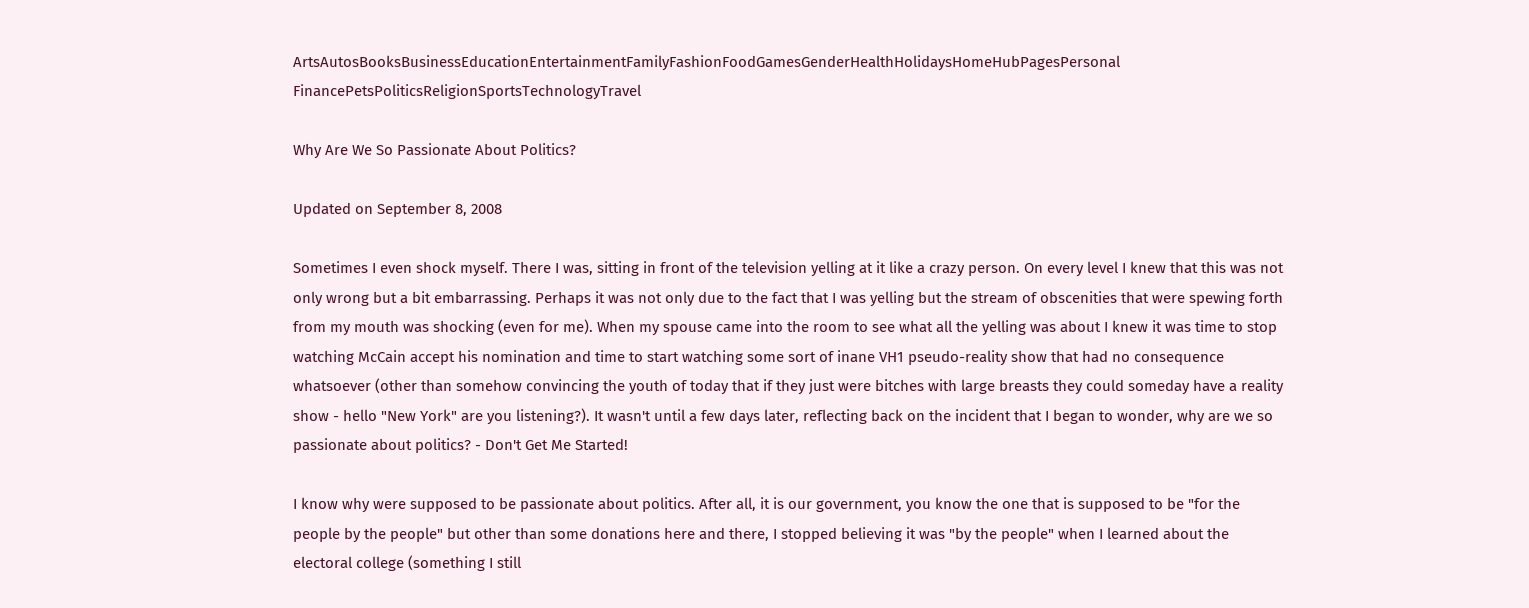ArtsAutosBooksBusinessEducationEntertainmentFamilyFashionFoodGamesGenderHealthHolidaysHomeHubPagesPersonal FinancePetsPoliticsReligionSportsTechnologyTravel

Why Are We So Passionate About Politics?

Updated on September 8, 2008

Sometimes I even shock myself. There I was, sitting in front of the television yelling at it like a crazy person. On every level I knew that this was not only wrong but a bit embarrassing. Perhaps it was not only due to the fact that I was yelling but the stream of obscenities that were spewing forth from my mouth was shocking (even for me). When my spouse came into the room to see what all the yelling was about I knew it was time to stop watching McCain accept his nomination and time to start watching some sort of inane VH1 pseudo-reality show that had no consequence whatsoever (other than somehow convincing the youth of today that if they just were bitches with large breasts they could someday have a reality show - hello "New York" are you listening?). It wasn't until a few days later, reflecting back on the incident that I began to wonder, why are we so passionate about politics? - Don't Get Me Started!

I know why were supposed to be passionate about politics. After all, it is our government, you know the one that is supposed to be "for the people by the people" but other than some donations here and there, I stopped believing it was "by the people" when I learned about the electoral college (something I still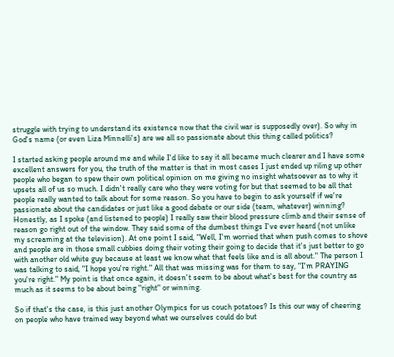struggle with trying to understand its existence now that the civil war is supposedly over). So why in God's name (or even Liza Minnelli's) are we all so passionate about this thing called politics?

I started asking people around me and while I'd like to say it all became much clearer and I have some excellent answers for you, the truth of the matter is that in most cases I just ended up riling up other people who began to spew their own political opinion on me giving no insight whatsoever as to why it upsets all of us so much. I didn't really care who they were voting for but that seemed to be all that people really wanted to talk about for some reason. So you have to begin to ask yourself if we're passionate about the candidates or just like a good debate or our side (team, whatever) winning? Honestly, as I spoke (and listened to people) I really saw their blood pressure climb and their sense of reason go right out of the window. They said some of the dumbest things I've ever heard (not unlike my screaming at the television). At one point I said, "Well, I'm worried that when push comes to shove and people are in those small cubbies doing their voting their going to decide that it's just better to go with another old white guy because at least we know what that feels like and is all about." The person I was talking to said, "I hope you're right." All that was missing was for them to say, "I'm PRAYING you're right." My point is that once again, it doesn't seem to be about what's best for the country as much as it seems to be about being "right" or winning.

So if that's the case, is this just another Olympics for us couch potatoes? Is this our way of cheering on people who have trained way beyond what we ourselves could do but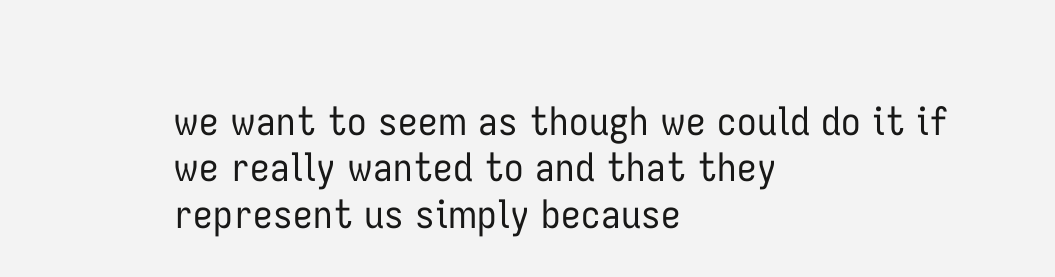we want to seem as though we could do it if we really wanted to and that they represent us simply because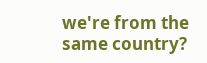we're from the same country?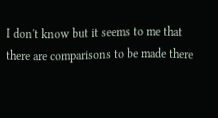I don't know but it seems to me that there are comparisons to be made there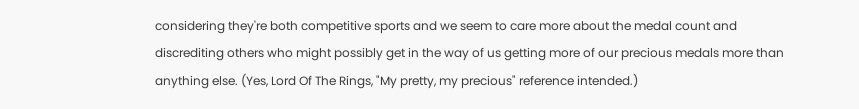considering they're both competitive sports and we seem to care more about the medal count and discrediting others who might possibly get in the way of us getting more of our precious medals more than anything else. (Yes, Lord Of The Rings, "My pretty, my precious" reference intended.)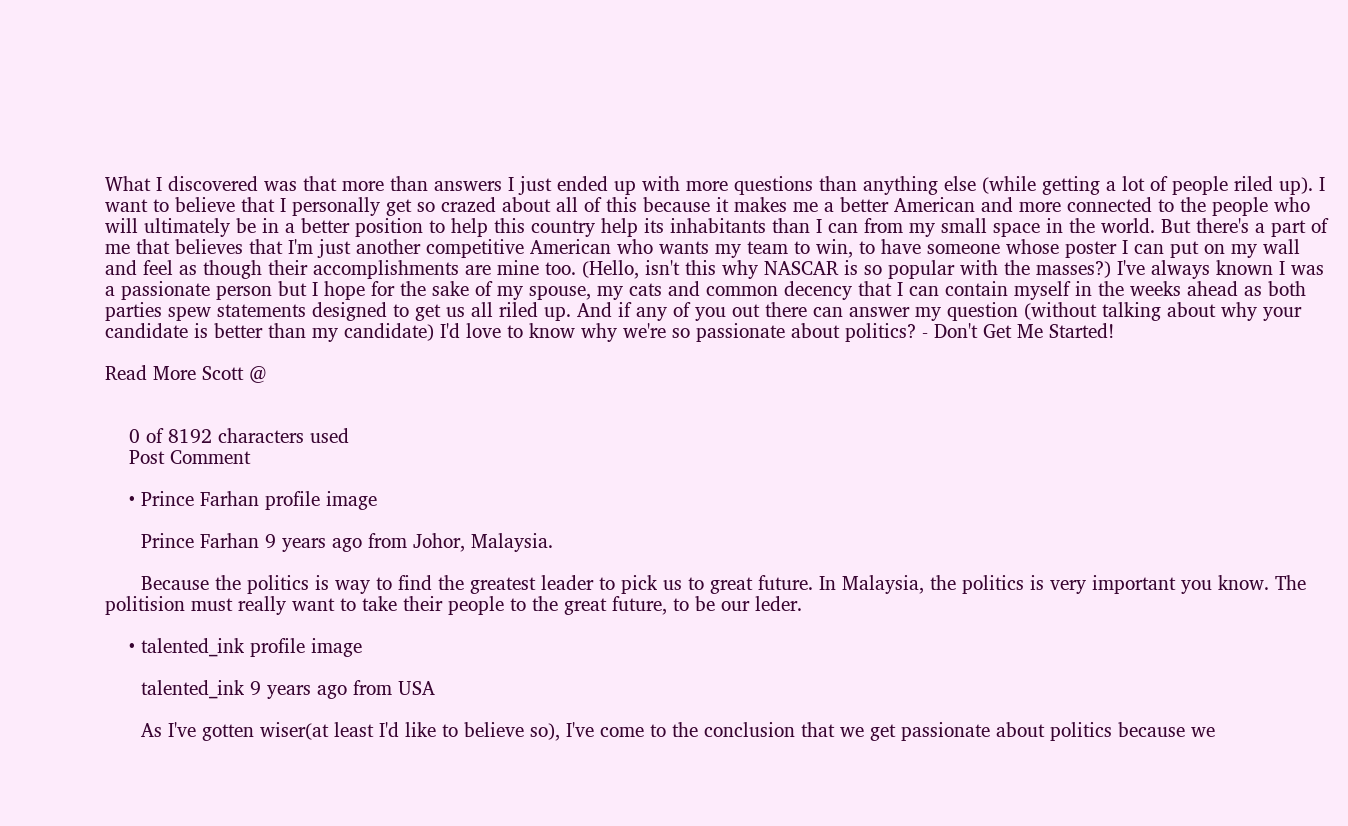What I discovered was that more than answers I just ended up with more questions than anything else (while getting a lot of people riled up). I want to believe that I personally get so crazed about all of this because it makes me a better American and more connected to the people who will ultimately be in a better position to help this country help its inhabitants than I can from my small space in the world. But there's a part of me that believes that I'm just another competitive American who wants my team to win, to have someone whose poster I can put on my wall and feel as though their accomplishments are mine too. (Hello, isn't this why NASCAR is so popular with the masses?) I've always known I was a passionate person but I hope for the sake of my spouse, my cats and common decency that I can contain myself in the weeks ahead as both parties spew statements designed to get us all riled up. And if any of you out there can answer my question (without talking about why your candidate is better than my candidate) I'd love to know why we're so passionate about politics? - Don't Get Me Started!

Read More Scott @


    0 of 8192 characters used
    Post Comment

    • Prince Farhan profile image

      Prince Farhan 9 years ago from Johor, Malaysia.

      Because the politics is way to find the greatest leader to pick us to great future. In Malaysia, the politics is very important you know. The politision must really want to take their people to the great future, to be our leder.

    • talented_ink profile image

      talented_ink 9 years ago from USA

      As I've gotten wiser(at least I'd like to believe so), I've come to the conclusion that we get passionate about politics because we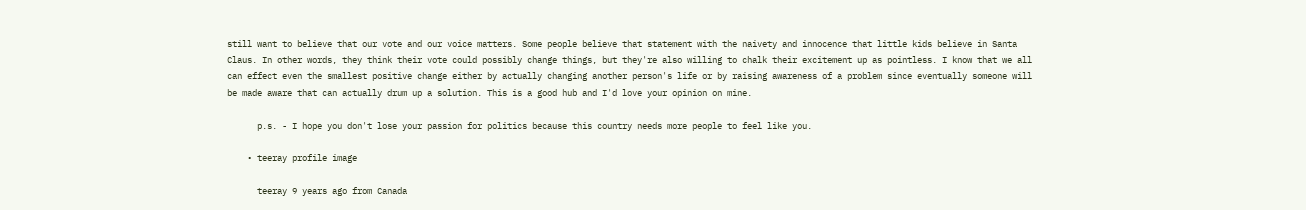still want to believe that our vote and our voice matters. Some people believe that statement with the naivety and innocence that little kids believe in Santa Claus. In other words, they think their vote could possibly change things, but they're also willing to chalk their excitement up as pointless. I know that we all can effect even the smallest positive change either by actually changing another person's life or by raising awareness of a problem since eventually someone will be made aware that can actually drum up a solution. This is a good hub and I'd love your opinion on mine.

      p.s. - I hope you don't lose your passion for politics because this country needs more people to feel like you.

    • teeray profile image

      teeray 9 years ago from Canada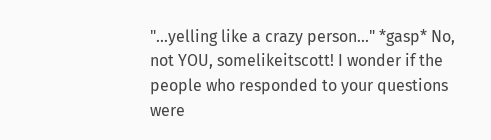"...yelling like a crazy person..." *gasp* No, not YOU, somelikeitscott! I wonder if the people who responded to your questions were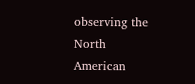observing the North American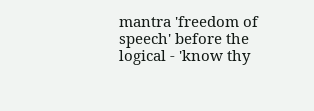mantra 'freedom of speech' before the logical - 'know thy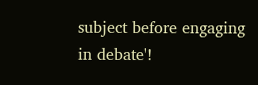subject before engaging in debate'!